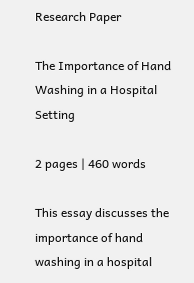Research Paper

The Importance of Hand Washing in a Hospital Setting

2 pages | 460 words

This essay discusses the importance of hand washing in a hospital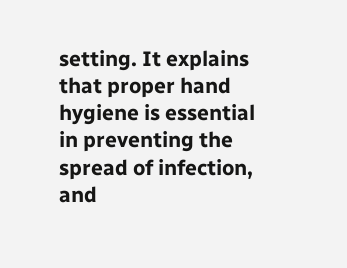setting. It explains that proper hand hygiene is essential in preventing the spread of infection, and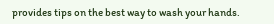provides tips on the best way to wash your hands.